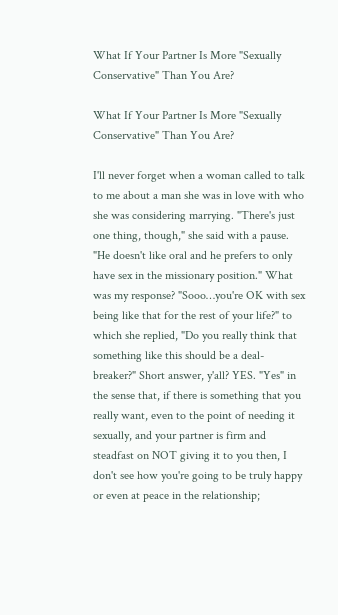What If Your Partner Is More "Sexually Conservative" Than You Are?

What If Your Partner Is More "Sexually Conservative" Than You Are?

I'll never forget when a woman called to talk to me about a man she was in love with who she was considering marrying. "There's just one thing, though," she said with a pause. "He doesn't like oral and he prefers to only have sex in the missionary position." What was my response? "Sooo…you're OK with sex being like that for the rest of your life?" to which she replied, "Do you really think that something like this should be a deal-breaker?" Short answer, y'all? YES. "Yes" in the sense that, if there is something that you really want, even to the point of needing it sexually, and your partner is firm and steadfast on NOT giving it to you then, I don't see how you're going to be truly happy or even at peace in the relationship;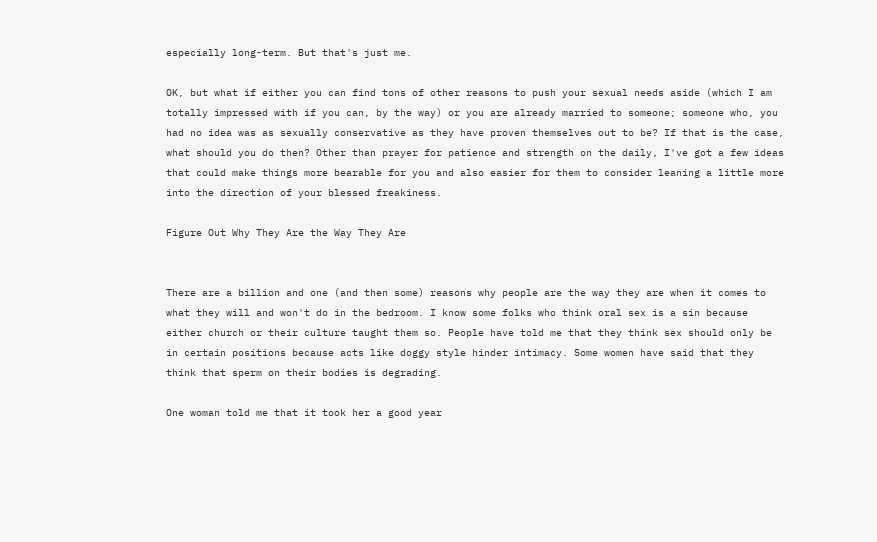especially long-term. But that's just me.

OK, but what if either you can find tons of other reasons to push your sexual needs aside (which I am totally impressed with if you can, by the way) or you are already married to someone; someone who, you had no idea was as sexually conservative as they have proven themselves out to be? If that is the case, what should you do then? Other than prayer for patience and strength on the daily, I've got a few ideas that could make things more bearable for you and also easier for them to consider leaning a little more into the direction of your blessed freakiness.

Figure Out Why They Are the Way They Are


There are a billion and one (and then some) reasons why people are the way they are when it comes to what they will and won't do in the bedroom. I know some folks who think oral sex is a sin because either church or their culture taught them so. People have told me that they think sex should only be in certain positions because acts like doggy style hinder intimacy. Some women have said that they think that sperm on their bodies is degrading.

One woman told me that it took her a good year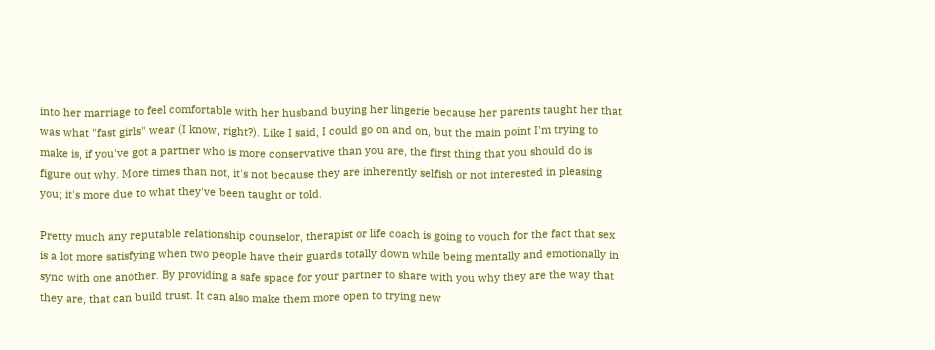into her marriage to feel comfortable with her husband buying her lingerie because her parents taught her that was what "fast girls" wear (I know, right?). Like I said, I could go on and on, but the main point I'm trying to make is, if you've got a partner who is more conservative than you are, the first thing that you should do is figure out why. More times than not, it's not because they are inherently selfish or not interested in pleasing you; it's more due to what they've been taught or told.

Pretty much any reputable relationship counselor, therapist or life coach is going to vouch for the fact that sex is a lot more satisfying when two people have their guards totally down while being mentally and emotionally in sync with one another. By providing a safe space for your partner to share with you why they are the way that they are, that can build trust. It can also make them more open to trying new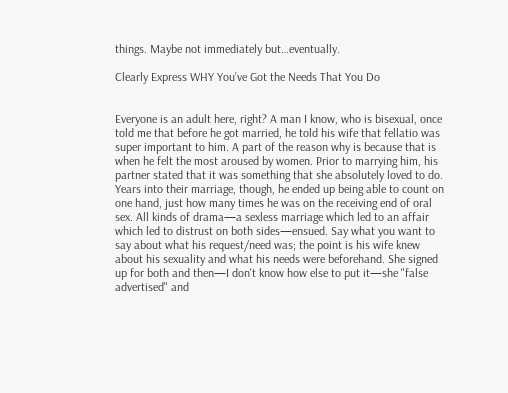things. Maybe not immediately but…eventually.

Clearly Express WHY You’ve Got the Needs That You Do


Everyone is an adult here, right? A man I know, who is bisexual, once told me that before he got married, he told his wife that fellatio was super important to him. A part of the reason why is because that is when he felt the most aroused by women. Prior to marrying him, his partner stated that it was something that she absolutely loved to do. Years into their marriage, though, he ended up being able to count on one hand, just how many times he was on the receiving end of oral sex. All kinds of drama—a sexless marriage which led to an affair which led to distrust on both sides—ensued. Say what you want to say about what his request/need was; the point is his wife knew about his sexuality and what his needs were beforehand. She signed up for both and then—I don't know how else to put it—she "false advertised" and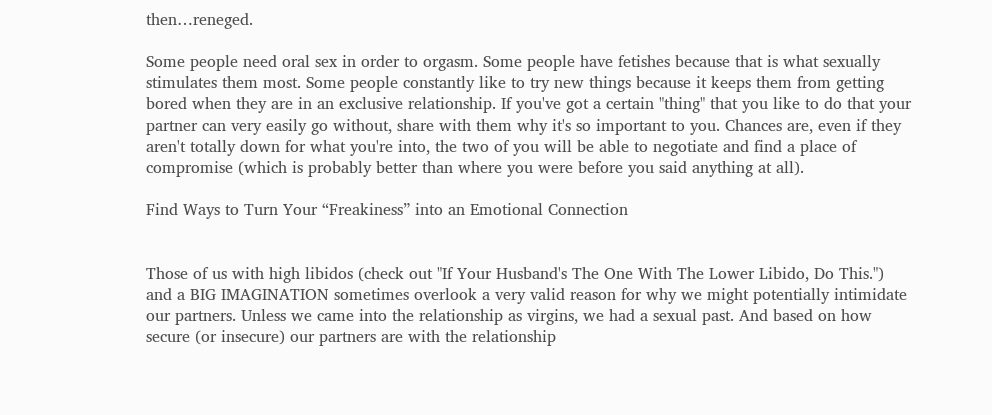then…reneged.

Some people need oral sex in order to orgasm. Some people have fetishes because that is what sexually stimulates them most. Some people constantly like to try new things because it keeps them from getting bored when they are in an exclusive relationship. If you've got a certain "thing" that you like to do that your partner can very easily go without, share with them why it's so important to you. Chances are, even if they aren't totally down for what you're into, the two of you will be able to negotiate and find a place of compromise (which is probably better than where you were before you said anything at all).

Find Ways to Turn Your “Freakiness” into an Emotional Connection


Those of us with high libidos (check out "If Your Husband's The One With The Lower Libido, Do This.") and a BIG IMAGINATION sometimes overlook a very valid reason for why we might potentially intimidate our partners. Unless we came into the relationship as virgins, we had a sexual past. And based on how secure (or insecure) our partners are with the relationship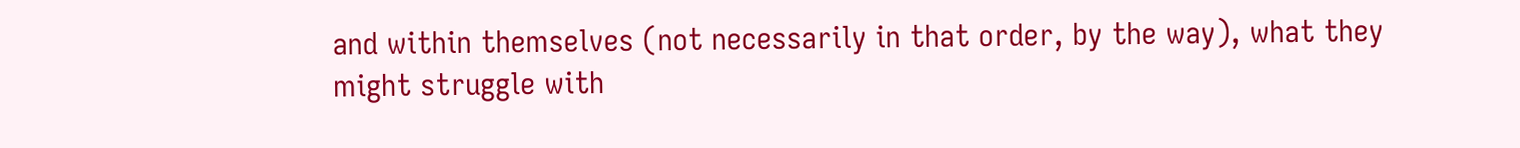and within themselves (not necessarily in that order, by the way), what they might struggle with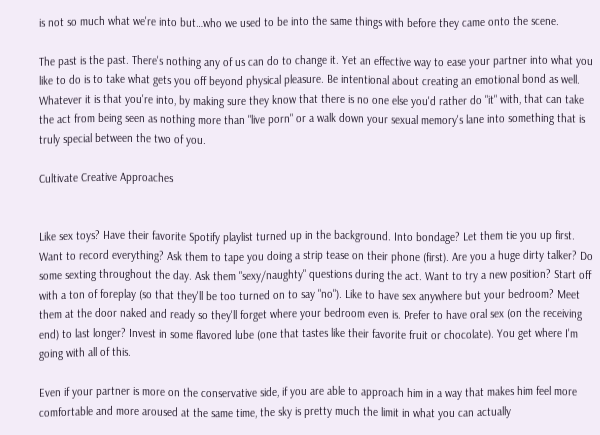is not so much what we're into but…who we used to be into the same things with before they came onto the scene.

The past is the past. There's nothing any of us can do to change it. Yet an effective way to ease your partner into what you like to do is to take what gets you off beyond physical pleasure. Be intentional about creating an emotional bond as well. Whatever it is that you're into, by making sure they know that there is no one else you'd rather do "it" with, that can take the act from being seen as nothing more than "live porn" or a walk down your sexual memory's lane into something that is truly special between the two of you.

Cultivate Creative Approaches


Like sex toys? Have their favorite Spotify playlist turned up in the background. Into bondage? Let them tie you up first. Want to record everything? Ask them to tape you doing a strip tease on their phone (first). Are you a huge dirty talker? Do some sexting throughout the day. Ask them "sexy/naughty" questions during the act. Want to try a new position? Start off with a ton of foreplay (so that they'll be too turned on to say "no"). Like to have sex anywhere but your bedroom? Meet them at the door naked and ready so they'll forget where your bedroom even is. Prefer to have oral sex (on the receiving end) to last longer? Invest in some flavored lube (one that tastes like their favorite fruit or chocolate). You get where I'm going with all of this.

Even if your partner is more on the conservative side, if you are able to approach him in a way that makes him feel more comfortable and more aroused at the same time, the sky is pretty much the limit in what you can actually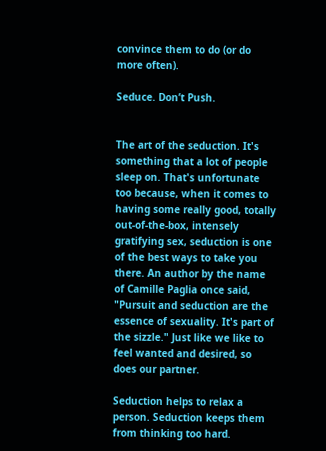convince them to do (or do more often).

Seduce. Don’t Push.


The art of the seduction. It's something that a lot of people sleep on. That's unfortunate too because, when it comes to having some really good, totally out-of-the-box, intensely gratifying sex, seduction is one of the best ways to take you there. An author by the name of Camille Paglia once said, "Pursuit and seduction are the essence of sexuality. It's part of the sizzle." Just like we like to feel wanted and desired, so does our partner.

Seduction helps to relax a person. Seduction keeps them from thinking too hard.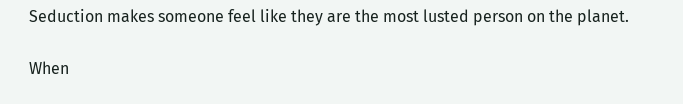Seduction makes someone feel like they are the most lusted person on the planet.

When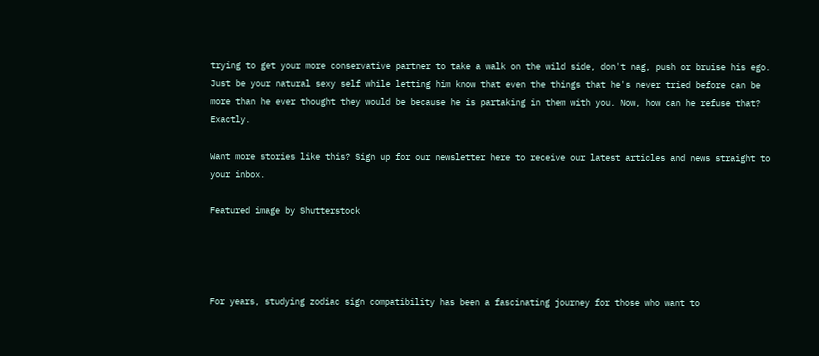trying to get your more conservative partner to take a walk on the wild side, don't nag, push or bruise his ego. Just be your natural sexy self while letting him know that even the things that he's never tried before can be more than he ever thought they would be because he is partaking in them with you. Now, how can he refuse that? Exactly.

Want more stories like this? Sign up for our newsletter here to receive our latest articles and news straight to your inbox.

Featured image by Shutterstock




For years, studying zodiac sign compatibility has been a fascinating journey for those who want to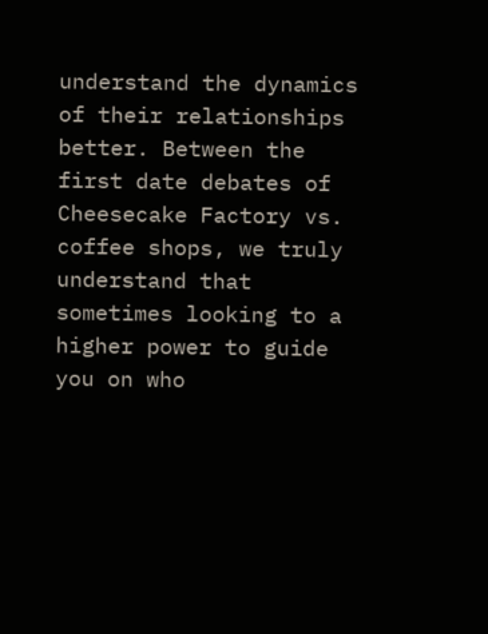understand the dynamics of their relationships better. Between the first date debates of Cheesecake Factory vs. coffee shops, we truly understand that sometimes looking to a higher power to guide you on who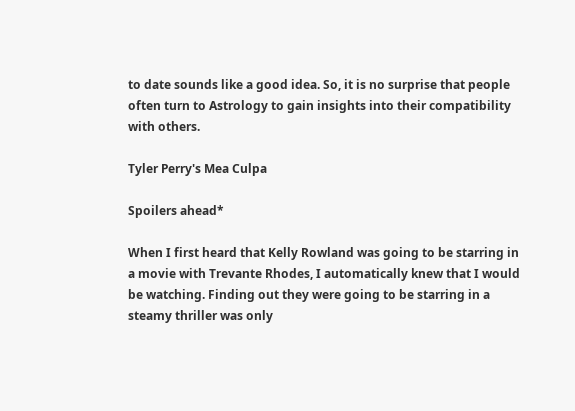to date sounds like a good idea. So, it is no surprise that people often turn to Astrology to gain insights into their compatibility with others.

Tyler Perry's Mea Culpa

Spoilers ahead*

When I first heard that Kelly Rowland was going to be starring in a movie with Trevante Rhodes, I automatically knew that I would be watching. Finding out they were going to be starring in a steamy thriller was only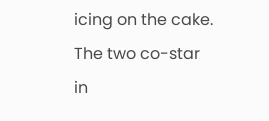icing on the cake. The two co-star in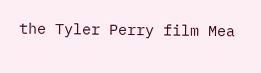the Tyler Perry film Mea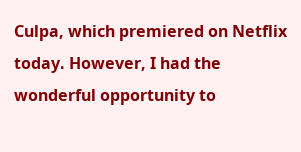Culpa, which premiered on Netflix today. However, I had the wonderful opportunity to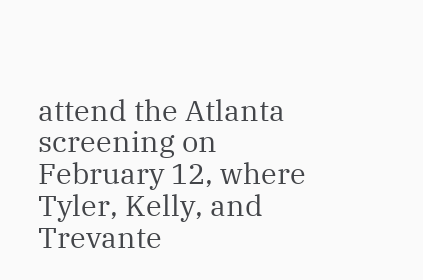attend the Atlanta screening on February 12, where Tyler, Kelly, and Trevante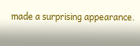made a surprising appearance.